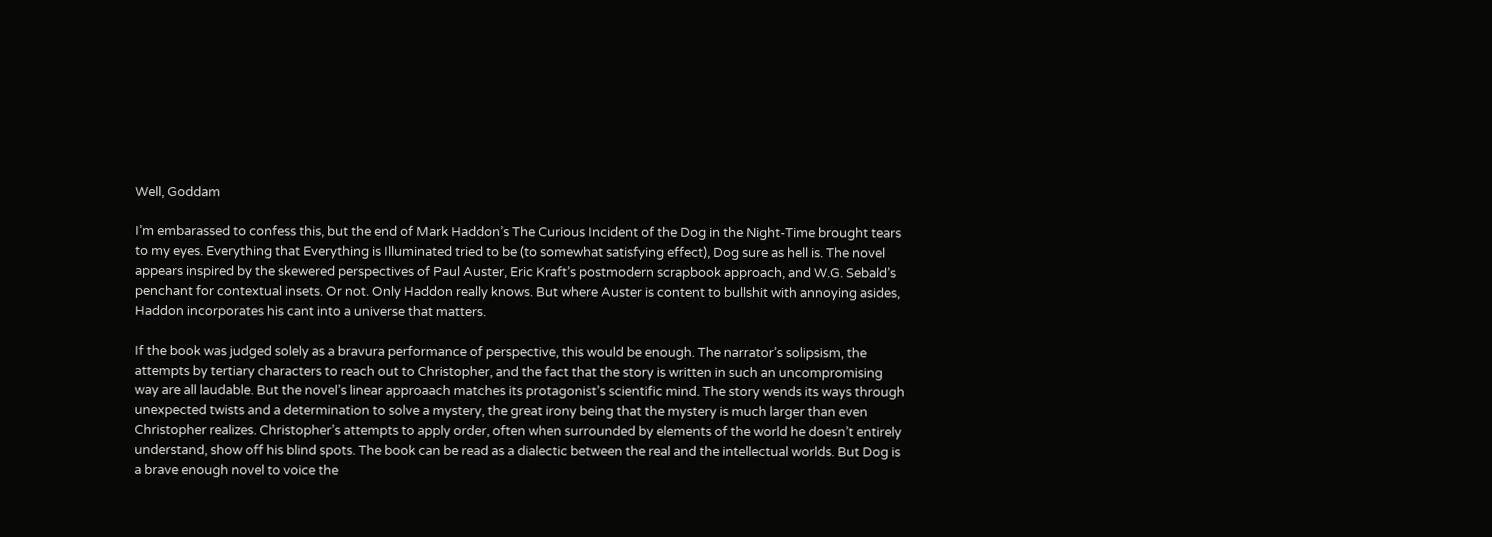Well, Goddam

I’m embarassed to confess this, but the end of Mark Haddon’s The Curious Incident of the Dog in the Night-Time brought tears to my eyes. Everything that Everything is Illuminated tried to be (to somewhat satisfying effect), Dog sure as hell is. The novel appears inspired by the skewered perspectives of Paul Auster, Eric Kraft’s postmodern scrapbook approach, and W.G. Sebald’s penchant for contextual insets. Or not. Only Haddon really knows. But where Auster is content to bullshit with annoying asides, Haddon incorporates his cant into a universe that matters.

If the book was judged solely as a bravura performance of perspective, this would be enough. The narrator’s solipsism, the attempts by tertiary characters to reach out to Christopher, and the fact that the story is written in such an uncompromising way are all laudable. But the novel’s linear approaach matches its protagonist’s scientific mind. The story wends its ways through unexpected twists and a determination to solve a mystery, the great irony being that the mystery is much larger than even Christopher realizes. Christopher’s attempts to apply order, often when surrounded by elements of the world he doesn’t entirely understand, show off his blind spots. The book can be read as a dialectic between the real and the intellectual worlds. But Dog is a brave enough novel to voice the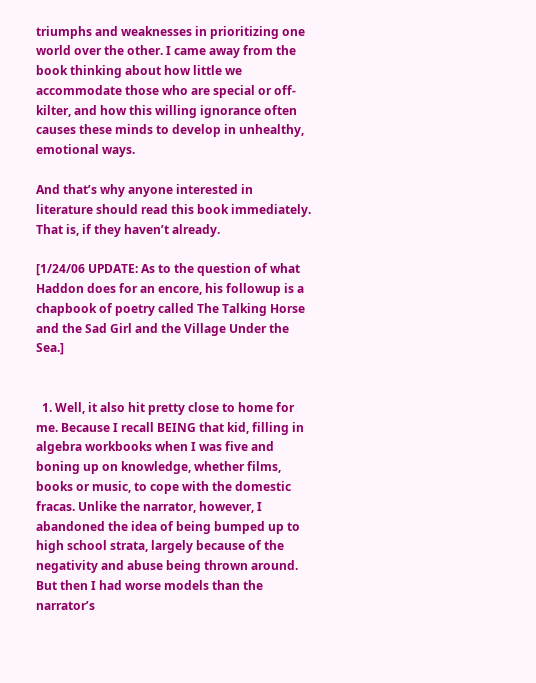triumphs and weaknesses in prioritizing one world over the other. I came away from the book thinking about how little we accommodate those who are special or off-kilter, and how this willing ignorance often causes these minds to develop in unhealthy, emotional ways.

And that’s why anyone interested in literature should read this book immediately. That is, if they haven’t already.

[1/24/06 UPDATE: As to the question of what Haddon does for an encore, his followup is a chapbook of poetry called The Talking Horse and the Sad Girl and the Village Under the Sea.]


  1. Well, it also hit pretty close to home for me. Because I recall BEING that kid, filling in algebra workbooks when I was five and boning up on knowledge, whether films, books or music, to cope with the domestic fracas. Unlike the narrator, however, I abandoned the idea of being bumped up to high school strata, largely because of the negativity and abuse being thrown around. But then I had worse models than the narrator’s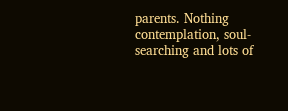parents. Nothing contemplation, soul-searching and lots of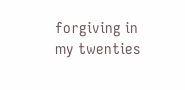forgiving in my twenties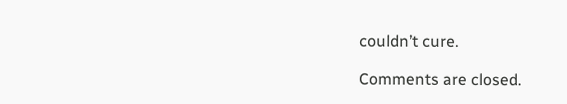couldn’t cure.

Comments are closed.